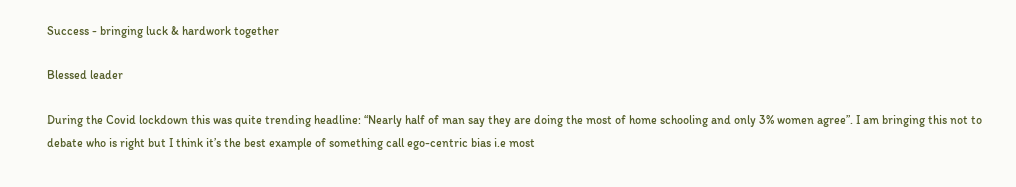Success - bringing luck & hardwork together

Blessed leader

During the Covid lockdown this was quite trending headline: “Nearly half of man say they are doing the most of home schooling and only 3% women agree”. I am bringing this not to debate who is right but I think it’s the best example of something call ego-centric bias i.e most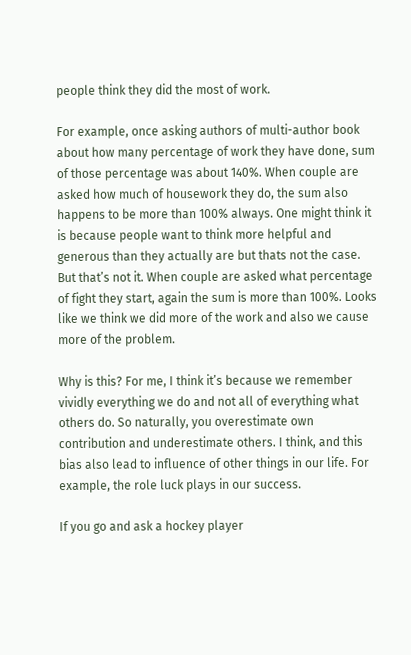people think they did the most of work.

For example, once asking authors of multi-author book about how many percentage of work they have done, sum of those percentage was about 140%. When couple are asked how much of housework they do, the sum also happens to be more than 100% always. One might think it is because people want to think more helpful and generous than they actually are but thats not the case. But that’s not it. When couple are asked what percentage of fight they start, again the sum is more than 100%. Looks like we think we did more of the work and also we cause more of the problem.

Why is this? For me, I think it’s because we remember vividly everything we do and not all of everything what others do. So naturally, you overestimate own contribution and underestimate others. I think, and this bias also lead to influence of other things in our life. For example, the role luck plays in our success.

If you go and ask a hockey player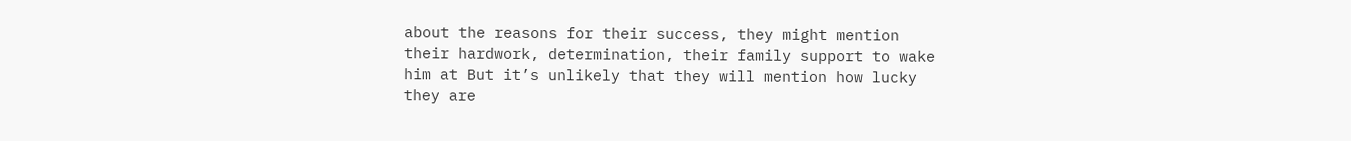about the reasons for their success, they might mention their hardwork, determination, their family support to wake him at But it’s unlikely that they will mention how lucky they are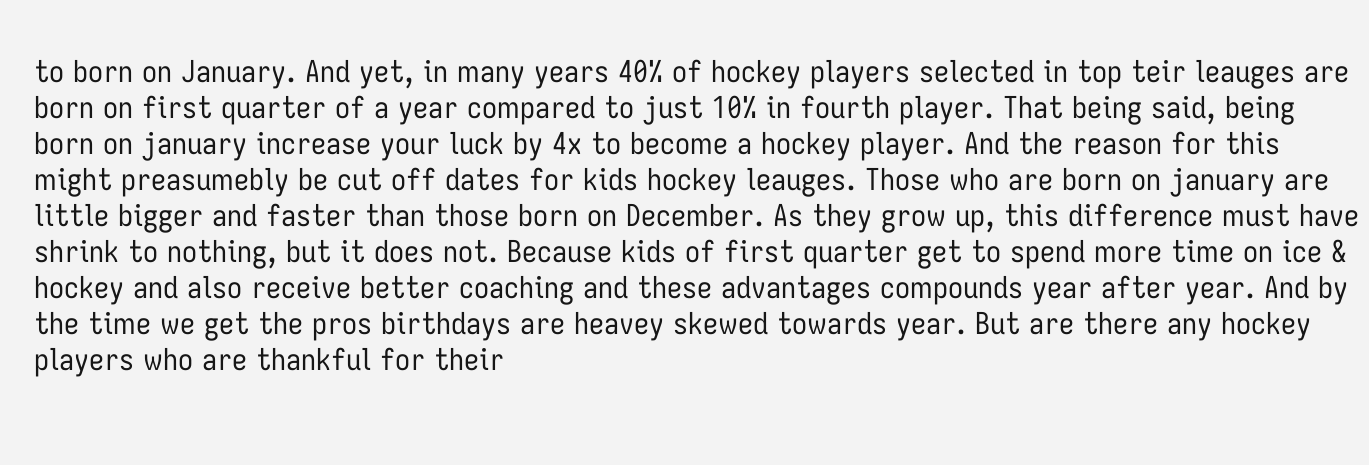to born on January. And yet, in many years 40% of hockey players selected in top teir leauges are born on first quarter of a year compared to just 10% in fourth player. That being said, being born on january increase your luck by 4x to become a hockey player. And the reason for this might preasumebly be cut off dates for kids hockey leauges. Those who are born on january are little bigger and faster than those born on December. As they grow up, this difference must have shrink to nothing, but it does not. Because kids of first quarter get to spend more time on ice & hockey and also receive better coaching and these advantages compounds year after year. And by the time we get the pros birthdays are heavey skewed towards year. But are there any hockey players who are thankful for their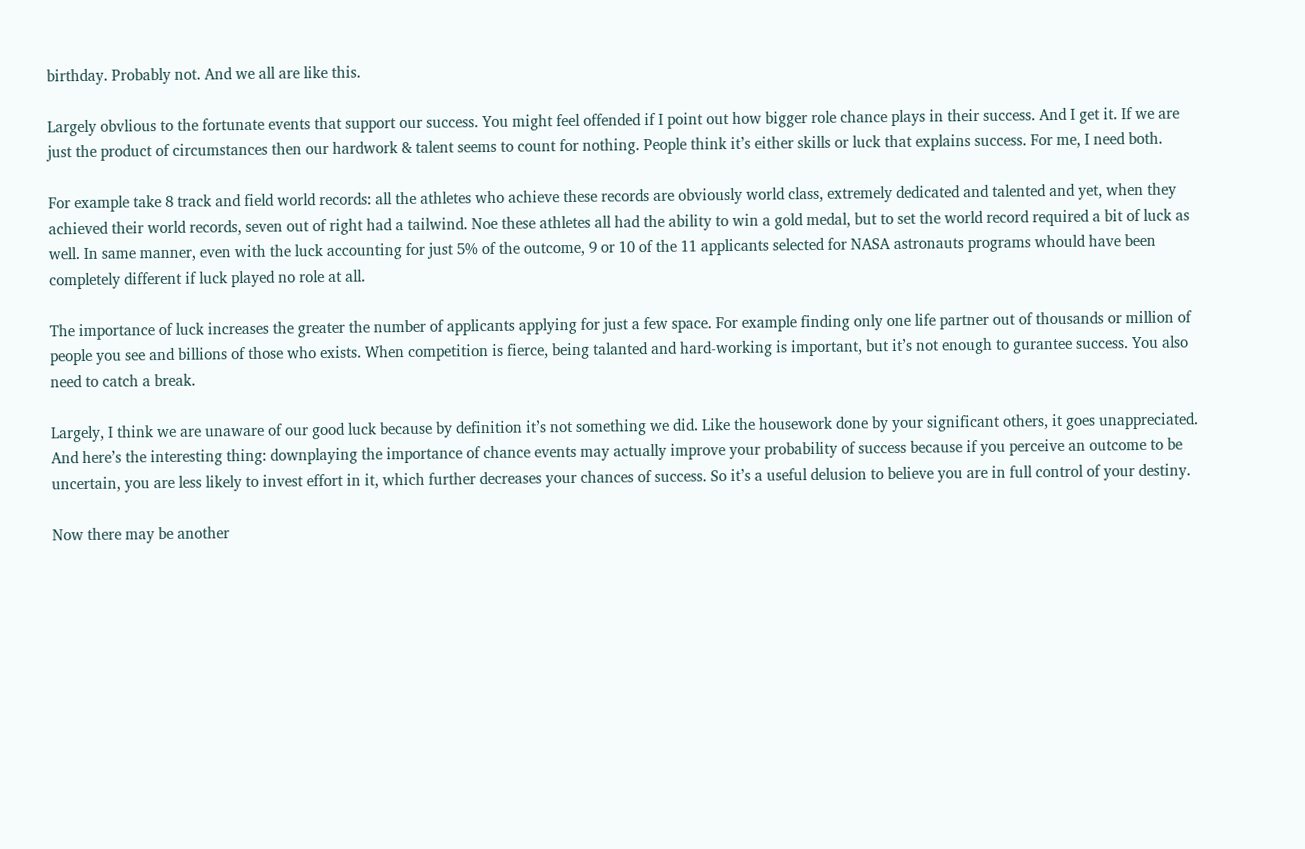birthday. Probably not. And we all are like this.

Largely obvlious to the fortunate events that support our success. You might feel offended if I point out how bigger role chance plays in their success. And I get it. If we are just the product of circumstances then our hardwork & talent seems to count for nothing. People think it’s either skills or luck that explains success. For me, I need both.

For example take 8 track and field world records: all the athletes who achieve these records are obviously world class, extremely dedicated and talented and yet, when they achieved their world records, seven out of right had a tailwind. Noe these athletes all had the ability to win a gold medal, but to set the world record required a bit of luck as well. In same manner, even with the luck accounting for just 5% of the outcome, 9 or 10 of the 11 applicants selected for NASA astronauts programs whould have been completely different if luck played no role at all.

The importance of luck increases the greater the number of applicants applying for just a few space. For example finding only one life partner out of thousands or million of people you see and billions of those who exists. When competition is fierce, being talanted and hard-working is important, but it’s not enough to gurantee success. You also need to catch a break.

Largely, I think we are unaware of our good luck because by definition it’s not something we did. Like the housework done by your significant others, it goes unappreciated. And here’s the interesting thing: downplaying the importance of chance events may actually improve your probability of success because if you perceive an outcome to be uncertain, you are less likely to invest effort in it, which further decreases your chances of success. So it’s a useful delusion to believe you are in full control of your destiny.

Now there may be another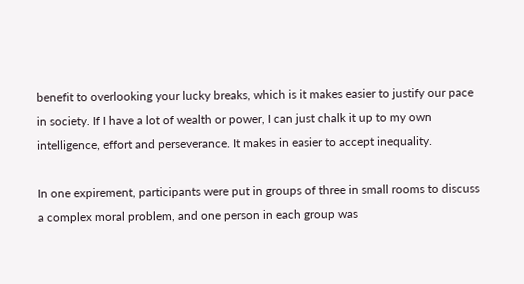benefit to overlooking your lucky breaks, which is it makes easier to justify our pace in society. If I have a lot of wealth or power, I can just chalk it up to my own intelligence, effort and perseverance. It makes in easier to accept inequality.

In one expirement, participants were put in groups of three in small rooms to discuss a complex moral problem, and one person in each group was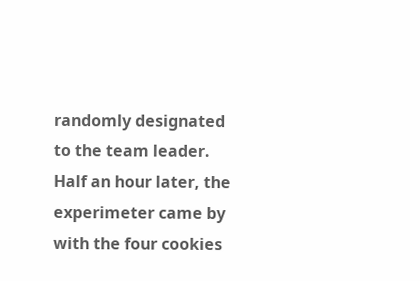randomly designated to the team leader. Half an hour later, the experimeter came by with the four cookies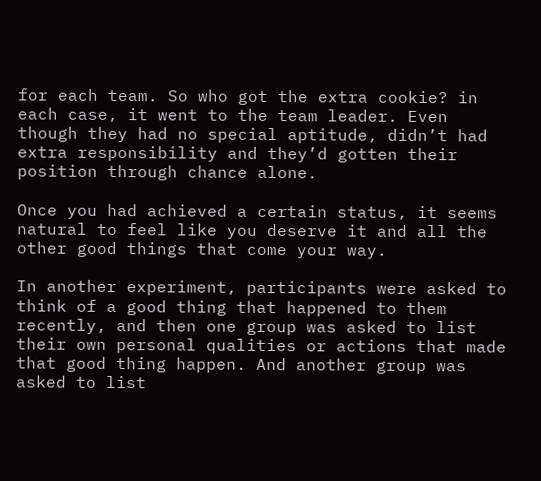for each team. So who got the extra cookie? in each case, it went to the team leader. Even though they had no special aptitude, didn’t had extra responsibility and they’d gotten their position through chance alone.

Once you had achieved a certain status, it seems natural to feel like you deserve it and all the other good things that come your way.

In another experiment, participants were asked to think of a good thing that happened to them recently, and then one group was asked to list their own personal qualities or actions that made that good thing happen. And another group was asked to list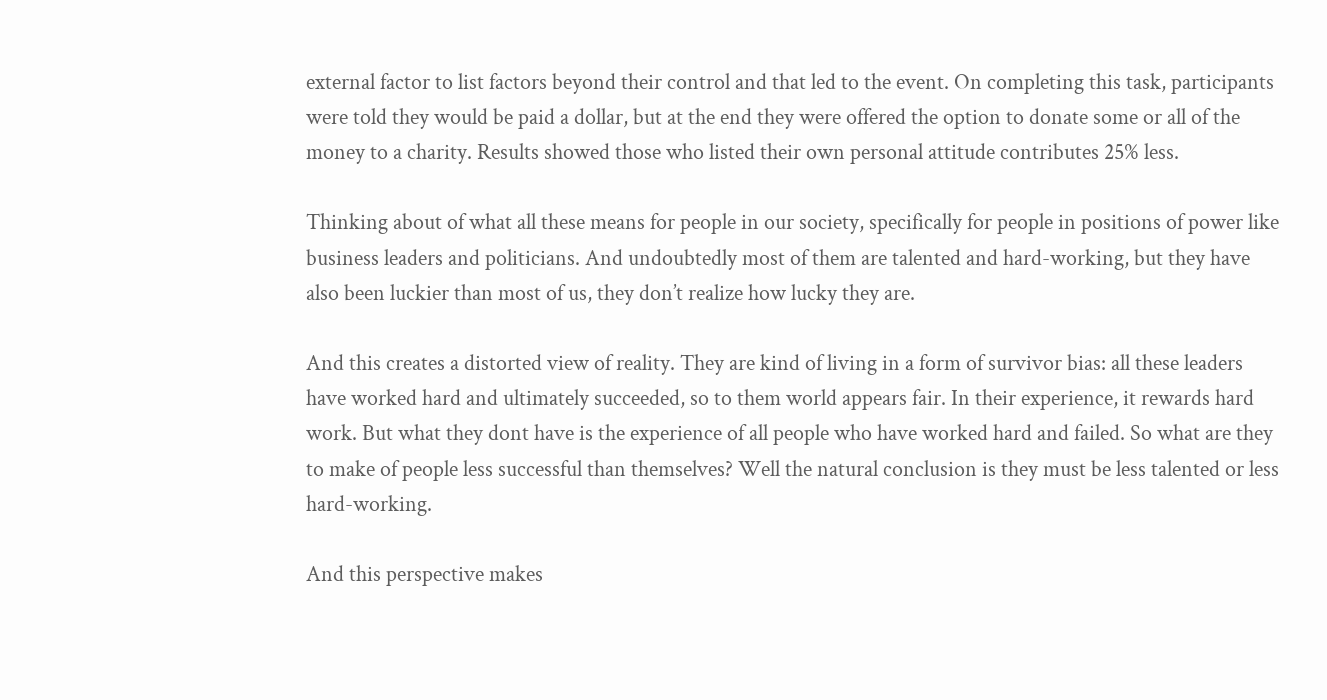external factor to list factors beyond their control and that led to the event. On completing this task, participants were told they would be paid a dollar, but at the end they were offered the option to donate some or all of the money to a charity. Results showed those who listed their own personal attitude contributes 25% less.

Thinking about of what all these means for people in our society, specifically for people in positions of power like business leaders and politicians. And undoubtedly most of them are talented and hard-working, but they have also been luckier than most of us, they don’t realize how lucky they are.

And this creates a distorted view of reality. They are kind of living in a form of survivor bias: all these leaders have worked hard and ultimately succeeded, so to them world appears fair. In their experience, it rewards hard work. But what they dont have is the experience of all people who have worked hard and failed. So what are they to make of people less successful than themselves? Well the natural conclusion is they must be less talented or less hard-working.

And this perspective makes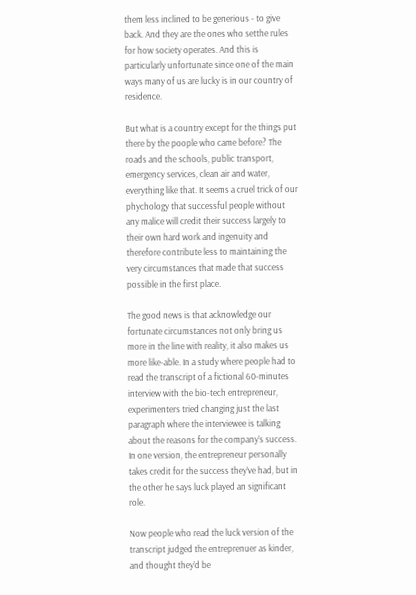them less inclined to be generious - to give back. And they are the ones who setthe rules for how society operates. And this is particularly unfortunate since one of the main ways many of us are lucky is in our country of residence.

But what is a country except for the things put there by the poople who came before? The roads and the schools, public transport, emergency services, clean air and water, everything like that. It seems a cruel trick of our phychology that successful people without any malice will credit their success largely to their own hard work and ingenuity and therefore contribute less to maintaining the very circumstances that made that success possible in the first place.

The good news is that acknowledge our fortunate circumstances not only bring us more in the line with reality, it also makes us more like-able. In a study where people had to read the transcript of a fictional 60-minutes interview with the bio-tech entrepreneur, experimenters tried changing just the last paragraph where the interviewee is talking about the reasons for the company’s success. In one version, the entrepreneur personally takes credit for the success they’ve had, but in the other he says luck played an significant role.

Now people who read the luck version of the transcript judged the entreprenuer as kinder, and thought they’d be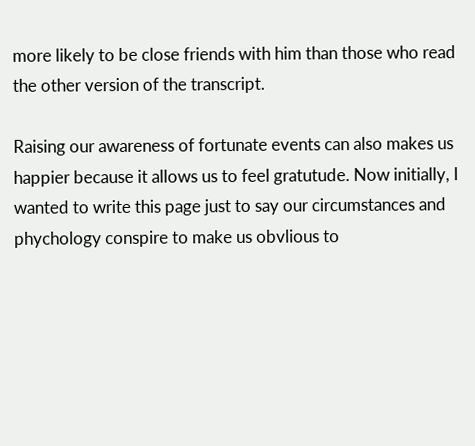more likely to be close friends with him than those who read the other version of the transcript.

Raising our awareness of fortunate events can also makes us happier because it allows us to feel gratutude. Now initially, I wanted to write this page just to say our circumstances and phychology conspire to make us obvlious to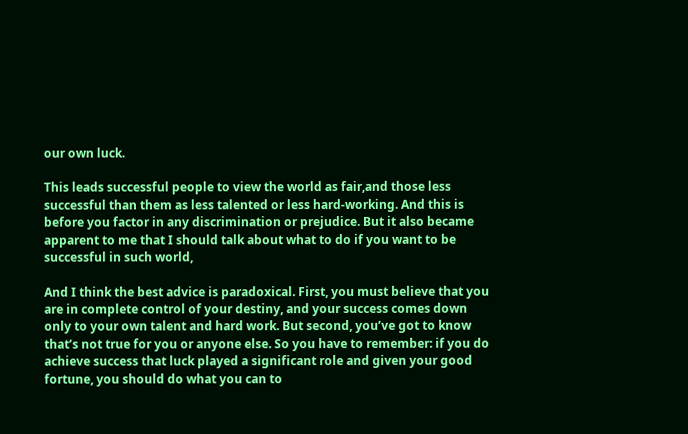our own luck.

This leads successful people to view the world as fair,and those less successful than them as less talented or less hard-working. And this is before you factor in any discrimination or prejudice. But it also became apparent to me that I should talk about what to do if you want to be successful in such world,

And I think the best advice is paradoxical. First, you must believe that you are in complete control of your destiny, and your success comes down only to your own talent and hard work. But second, you’ve got to know that’s not true for you or anyone else. So you have to remember: if you do achieve success that luck played a significant role and given your good fortune, you should do what you can to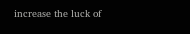increase the luck of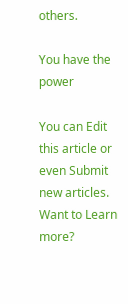others.

You have the power

You can Edit this article or even Submit new articles. Want to Learn more?